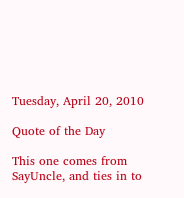Tuesday, April 20, 2010

Quote of the Day

This one comes from SayUncle, and ties in to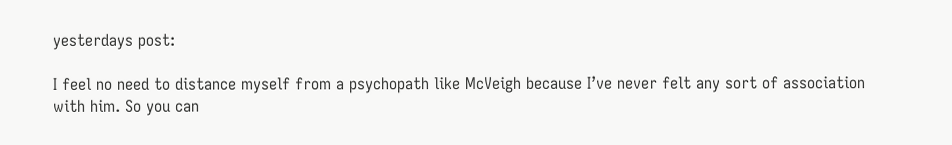yesterdays post:

I feel no need to distance myself from a psychopath like McVeigh because I’ve never felt any sort of association with him. So you can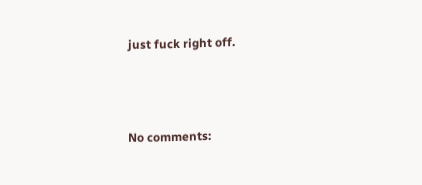just fuck right off.



No comments: